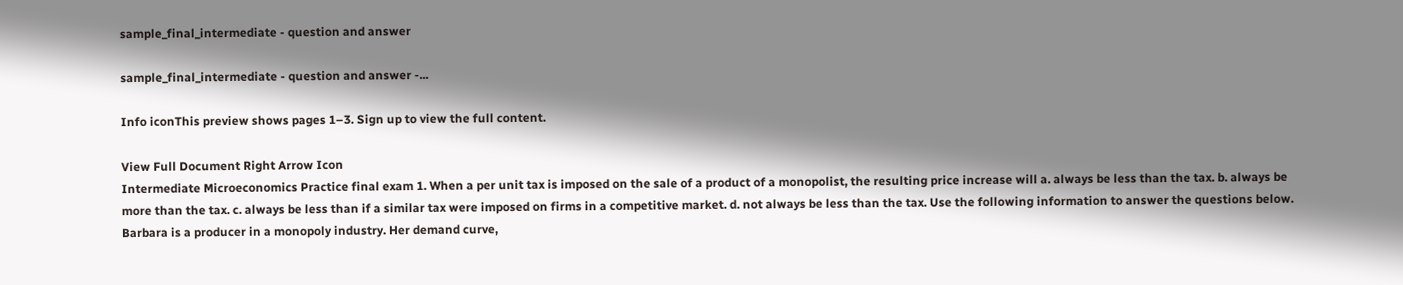sample_final_intermediate - question and answer

sample_final_intermediate - question and answer -...

Info iconThis preview shows pages 1–3. Sign up to view the full content.

View Full Document Right Arrow Icon
Intermediate Microeconomics Practice final exam 1. When a per unit tax is imposed on the sale of a product of a monopolist, the resulting price increase will a. always be less than the tax. b. always be more than the tax. c. always be less than if a similar tax were imposed on firms in a competitive market. d. not always be less than the tax. Use the following information to answer the questions below. Barbara is a producer in a monopoly industry. Her demand curve,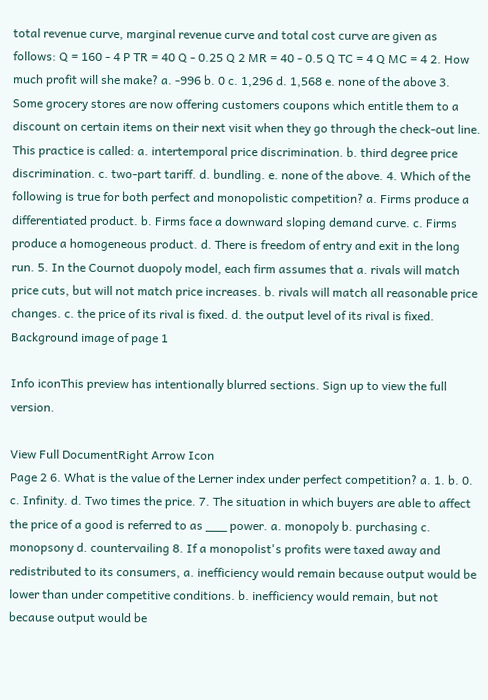total revenue curve, marginal revenue curve and total cost curve are given as follows: Q = 160 - 4 P TR = 40 Q - 0.25 Q 2 MR = 40 - 0.5 Q TC = 4 Q MC = 4 2. How much profit will she make? a. -996 b. 0 c. 1,296 d. 1,568 e. none of the above 3. Some grocery stores are now offering customers coupons which entitle them to a discount on certain items on their next visit when they go through the check-out line. This practice is called: a. intertemporal price discrimination. b. third degree price discrimination. c. two-part tariff. d. bundling. e. none of the above. 4. Which of the following is true for both perfect and monopolistic competition? a. Firms produce a differentiated product. b. Firms face a downward sloping demand curve. c. Firms produce a homogeneous product. d. There is freedom of entry and exit in the long run. 5. In the Cournot duopoly model, each firm assumes that a. rivals will match price cuts, but will not match price increases. b. rivals will match all reasonable price changes. c. the price of its rival is fixed. d. the output level of its rival is fixed.
Background image of page 1

Info iconThis preview has intentionally blurred sections. Sign up to view the full version.

View Full DocumentRight Arrow Icon
Page 2 6. What is the value of the Lerner index under perfect competition? a. 1. b. 0. c. Infinity. d. Two times the price. 7. The situation in which buyers are able to affect the price of a good is referred to as ___ power. a. monopoly b. purchasing c. monopsony d. countervailing 8. If a monopolist's profits were taxed away and redistributed to its consumers, a. inefficiency would remain because output would be lower than under competitive conditions. b. inefficiency would remain, but not because output would be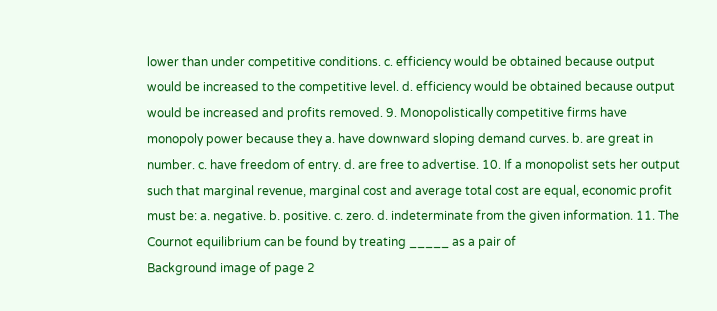lower than under competitive conditions. c. efficiency would be obtained because output would be increased to the competitive level. d. efficiency would be obtained because output would be increased and profits removed. 9. Monopolistically competitive firms have monopoly power because they a. have downward sloping demand curves. b. are great in number. c. have freedom of entry. d. are free to advertise. 10. If a monopolist sets her output such that marginal revenue, marginal cost and average total cost are equal, economic profit must be: a. negative. b. positive. c. zero. d. indeterminate from the given information. 11. The Cournot equilibrium can be found by treating _____ as a pair of
Background image of page 2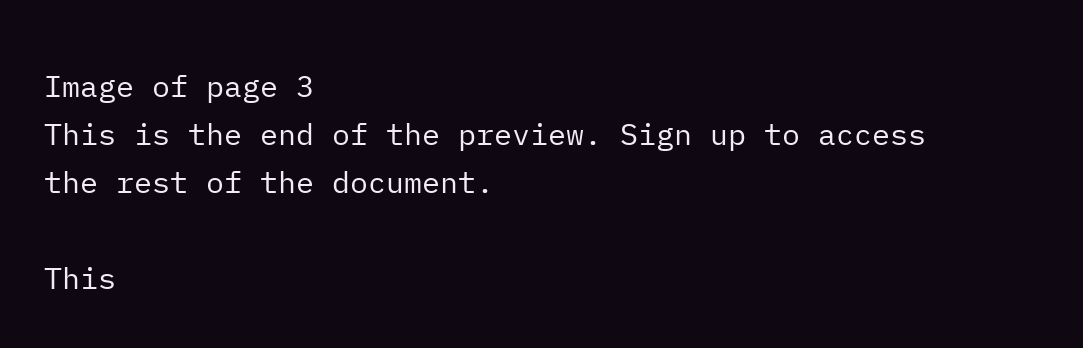Image of page 3
This is the end of the preview. Sign up to access the rest of the document.

This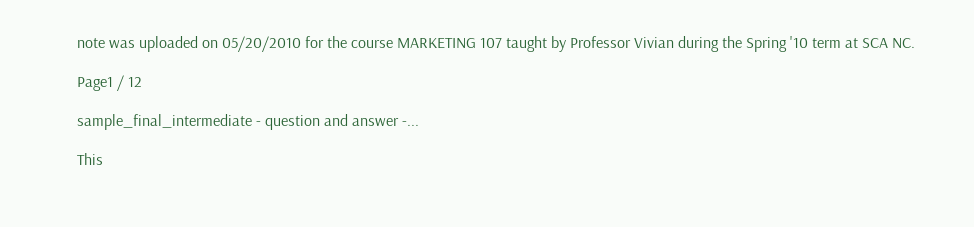note was uploaded on 05/20/2010 for the course MARKETING 107 taught by Professor Vivian during the Spring '10 term at SCA NC.

Page1 / 12

sample_final_intermediate - question and answer -...

This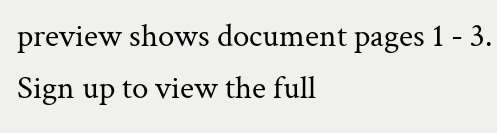preview shows document pages 1 - 3. Sign up to view the full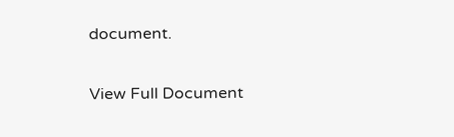document.

View Full Document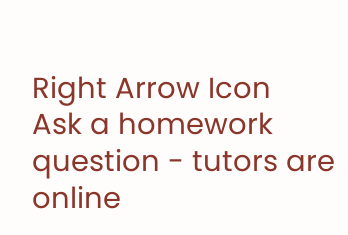Right Arrow Icon
Ask a homework question - tutors are online